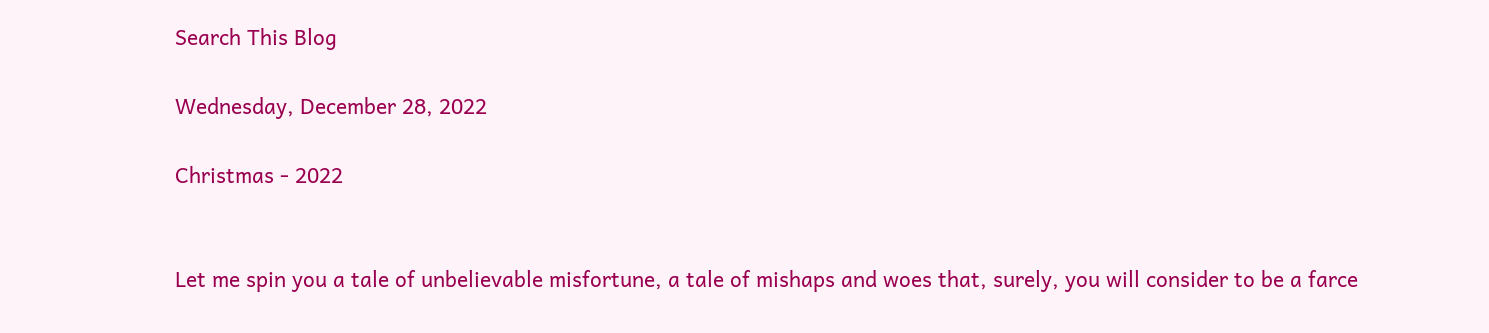Search This Blog

Wednesday, December 28, 2022

Christmas - 2022


Let me spin you a tale of unbelievable misfortune, a tale of mishaps and woes that, surely, you will consider to be a farce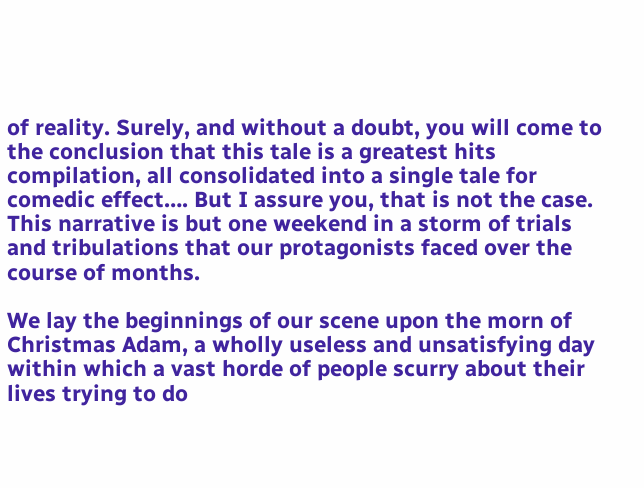of reality. Surely, and without a doubt, you will come to the conclusion that this tale is a greatest hits compilation, all consolidated into a single tale for comedic effect…. But I assure you, that is not the case. This narrative is but one weekend in a storm of trials and tribulations that our protagonists faced over the course of months.

We lay the beginnings of our scene upon the morn of Christmas Adam, a wholly useless and unsatisfying day within which a vast horde of people scurry about their lives trying to do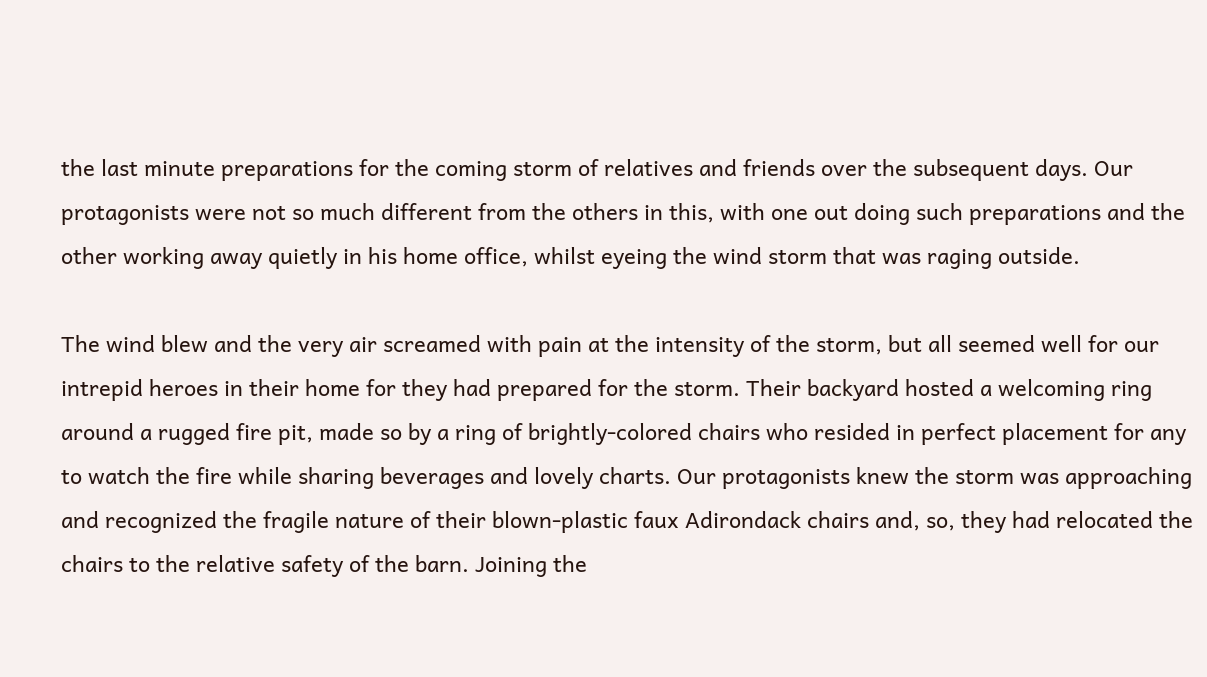the last minute preparations for the coming storm of relatives and friends over the subsequent days. Our protagonists were not so much different from the others in this, with one out doing such preparations and the other working away quietly in his home office, whilst eyeing the wind storm that was raging outside.

The wind blew and the very air screamed with pain at the intensity of the storm, but all seemed well for our intrepid heroes in their home for they had prepared for the storm. Their backyard hosted a welcoming ring around a rugged fire pit, made so by a ring of brightly-colored chairs who resided in perfect placement for any to watch the fire while sharing beverages and lovely charts. Our protagonists knew the storm was approaching and recognized the fragile nature of their blown-plastic faux Adirondack chairs and, so, they had relocated the chairs to the relative safety of the barn. Joining the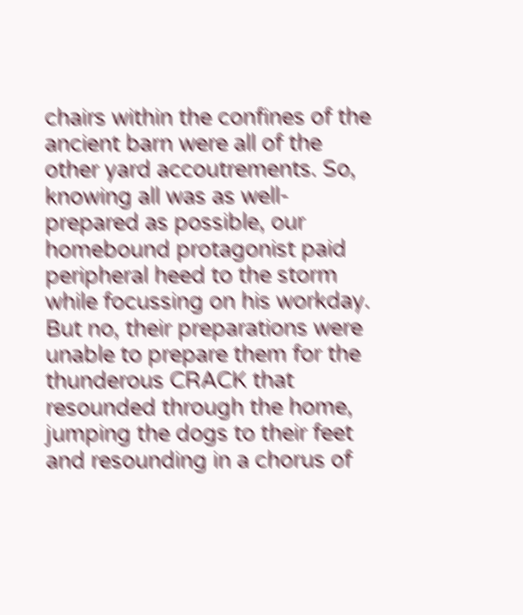chairs within the confines of the ancient barn were all of the other yard accoutrements. So, knowing all was as well-prepared as possible, our homebound protagonist paid peripheral heed to the storm while focussing on his workday. But no, their preparations were unable to prepare them for the thunderous CRACK that resounded through the home, jumping the dogs to their feet and resounding in a chorus of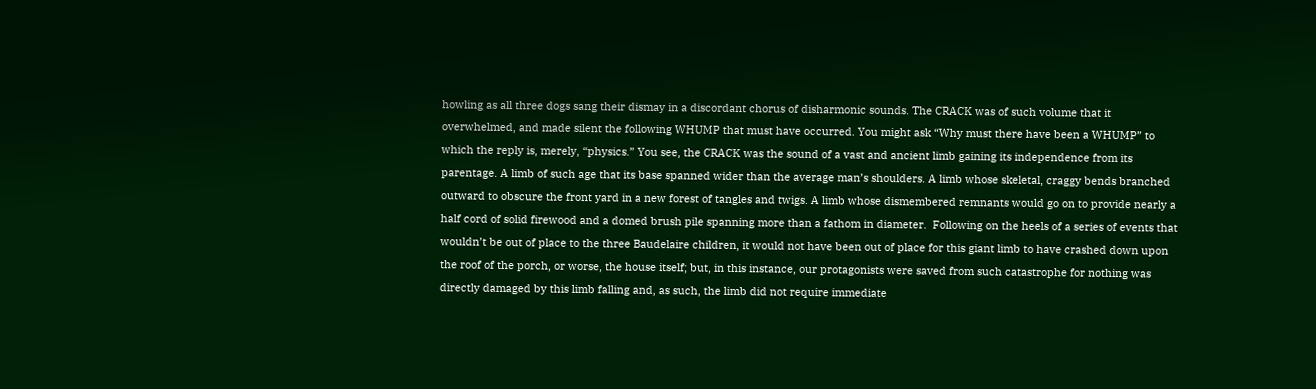howling as all three dogs sang their dismay in a discordant chorus of disharmonic sounds. The CRACK was of such volume that it overwhelmed, and made silent the following WHUMP that must have occurred. You might ask “Why must there have been a WHUMP” to which the reply is, merely, “physics.” You see, the CRACK was the sound of a vast and ancient limb gaining its independence from its parentage. A limb of such age that its base spanned wider than the average man’s shoulders. A limb whose skeletal, craggy bends branched outward to obscure the front yard in a new forest of tangles and twigs. A limb whose dismembered remnants would go on to provide nearly a half cord of solid firewood and a domed brush pile spanning more than a fathom in diameter.  Following on the heels of a series of events that wouldn’t be out of place to the three Baudelaire children, it would not have been out of place for this giant limb to have crashed down upon the roof of the porch, or worse, the house itself; but, in this instance, our protagonists were saved from such catastrophe for nothing was directly damaged by this limb falling and, as such, the limb did not require immediate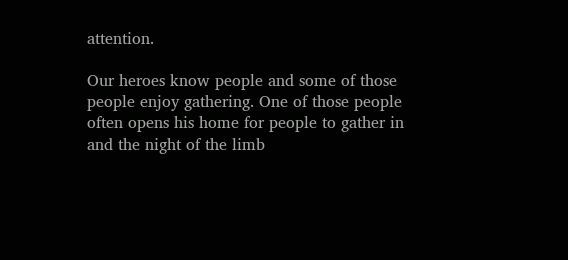attention.

Our heroes know people and some of those people enjoy gathering. One of those people often opens his home for people to gather in and the night of the limb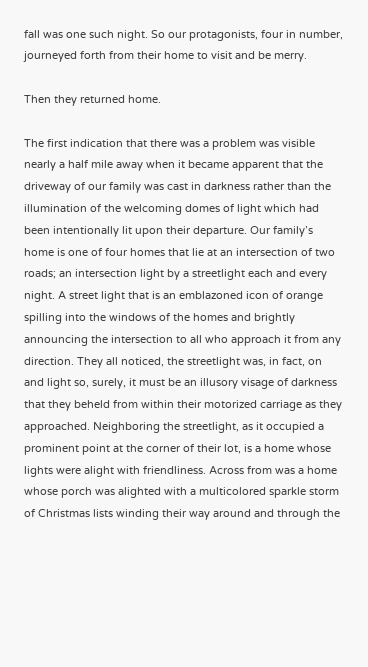fall was one such night. So our protagonists, four in number, journeyed forth from their home to visit and be merry.

Then they returned home.

The first indication that there was a problem was visible nearly a half mile away when it became apparent that the driveway of our family was cast in darkness rather than the illumination of the welcoming domes of light which had been intentionally lit upon their departure. Our family’s home is one of four homes that lie at an intersection of two roads; an intersection light by a streetlight each and every night. A street light that is an emblazoned icon of orange spilling into the windows of the homes and brightly announcing the intersection to all who approach it from any direction. They all noticed, the streetlight was, in fact, on and light so, surely, it must be an illusory visage of darkness that they beheld from within their motorized carriage as they approached. Neighboring the streetlight, as it occupied a prominent point at the corner of their lot, is a home whose lights were alight with friendliness. Across from was a home whose porch was alighted with a multicolored sparkle storm of Christmas lists winding their way around and through the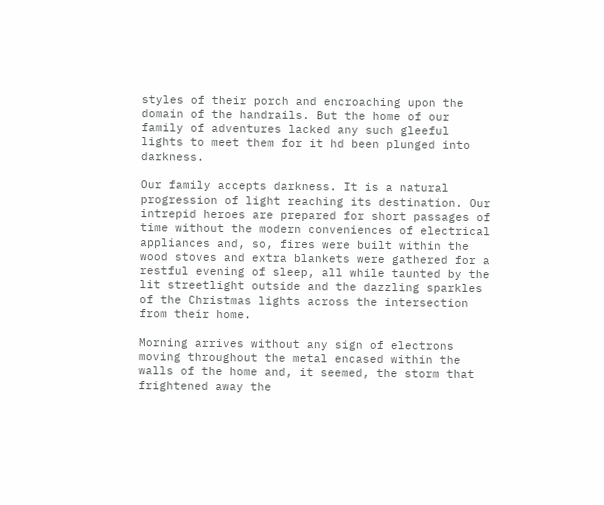styles of their porch and encroaching upon the domain of the handrails. But the home of our family of adventures lacked any such gleeful lights to meet them for it hd been plunged into darkness.

Our family accepts darkness. It is a natural progression of light reaching its destination. Our intrepid heroes are prepared for short passages of time without the modern conveniences of electrical appliances and, so, fires were built within the wood stoves and extra blankets were gathered for a restful evening of sleep, all while taunted by the lit streetlight outside and the dazzling sparkles of the Christmas lights across the intersection from their home.

Morning arrives without any sign of electrons moving throughout the metal encased within the walls of the home and, it seemed, the storm that frightened away the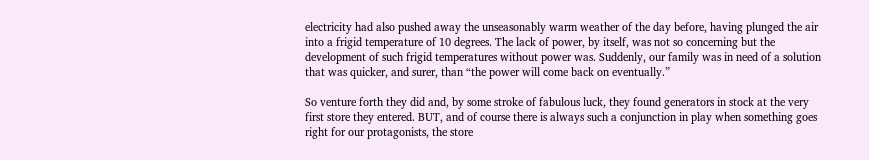electricity had also pushed away the unseasonably warm weather of the day before, having plunged the air into a frigid temperature of 10 degrees. The lack of power, by itself, was not so concerning but the development of such frigid temperatures without power was. Suddenly, our family was in need of a solution that was quicker, and surer, than “the power will come back on eventually.”

So venture forth they did and, by some stroke of fabulous luck, they found generators in stock at the very first store they entered. BUT, and of course there is always such a conjunction in play when something goes right for our protagonists, the store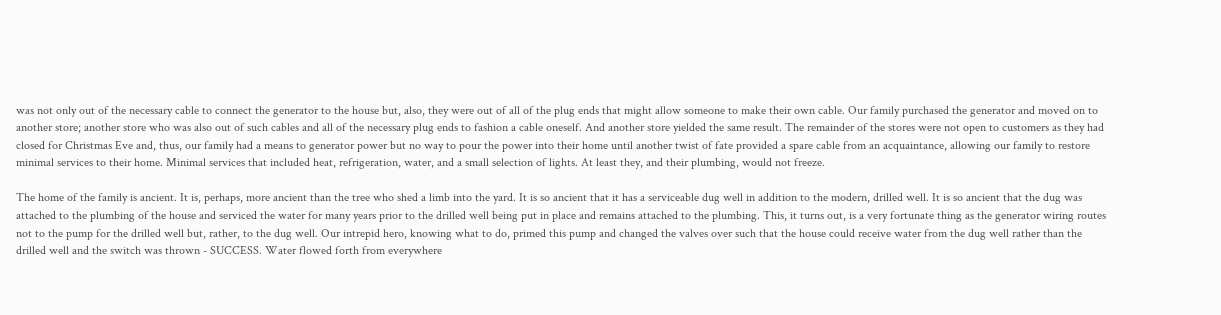was not only out of the necessary cable to connect the generator to the house but, also, they were out of all of the plug ends that might allow someone to make their own cable. Our family purchased the generator and moved on to another store; another store who was also out of such cables and all of the necessary plug ends to fashion a cable oneself. And another store yielded the same result. The remainder of the stores were not open to customers as they had closed for Christmas Eve and, thus, our family had a means to generator power but no way to pour the power into their home until another twist of fate provided a spare cable from an acquaintance, allowing our family to restore minimal services to their home. Minimal services that included heat, refrigeration, water, and a small selection of lights. At least they, and their plumbing, would not freeze.

The home of the family is ancient. It is, perhaps, more ancient than the tree who shed a limb into the yard. It is so ancient that it has a serviceable dug well in addition to the modern, drilled well. It is so ancient that the dug was attached to the plumbing of the house and serviced the water for many years prior to the drilled well being put in place and remains attached to the plumbing. This, it turns out, is a very fortunate thing as the generator wiring routes not to the pump for the drilled well but, rather, to the dug well. Our intrepid hero, knowing what to do, primed this pump and changed the valves over such that the house could receive water from the dug well rather than the drilled well and the switch was thrown - SUCCESS. Water flowed forth from everywhere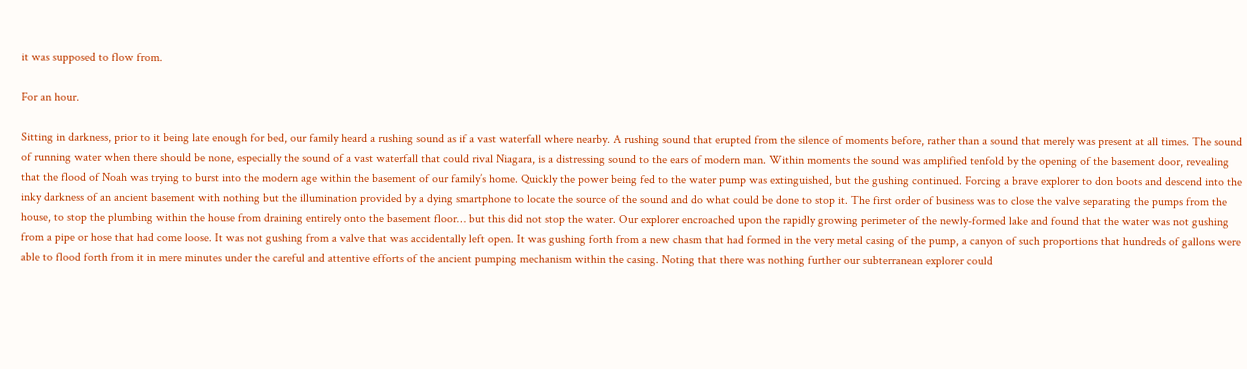it was supposed to flow from.

For an hour.

Sitting in darkness, prior to it being late enough for bed, our family heard a rushing sound as if a vast waterfall where nearby. A rushing sound that erupted from the silence of moments before, rather than a sound that merely was present at all times. The sound of running water when there should be none, especially the sound of a vast waterfall that could rival Niagara, is a distressing sound to the ears of modern man. Within moments the sound was amplified tenfold by the opening of the basement door, revealing that the flood of Noah was trying to burst into the modern age within the basement of our family’s home. Quickly the power being fed to the water pump was extinguished, but the gushing continued. Forcing a brave explorer to don boots and descend into the inky darkness of an ancient basement with nothing but the illumination provided by a dying smartphone to locate the source of the sound and do what could be done to stop it. The first order of business was to close the valve separating the pumps from the house, to stop the plumbing within the house from draining entirely onto the basement floor… but this did not stop the water. Our explorer encroached upon the rapidly growing perimeter of the newly-formed lake and found that the water was not gushing from a pipe or hose that had come loose. It was not gushing from a valve that was accidentally left open. It was gushing forth from a new chasm that had formed in the very metal casing of the pump, a canyon of such proportions that hundreds of gallons were able to flood forth from it in mere minutes under the careful and attentive efforts of the ancient pumping mechanism within the casing. Noting that there was nothing further our subterranean explorer could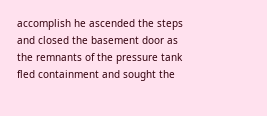accomplish he ascended the steps and closed the basement door as the remnants of the pressure tank fled containment and sought the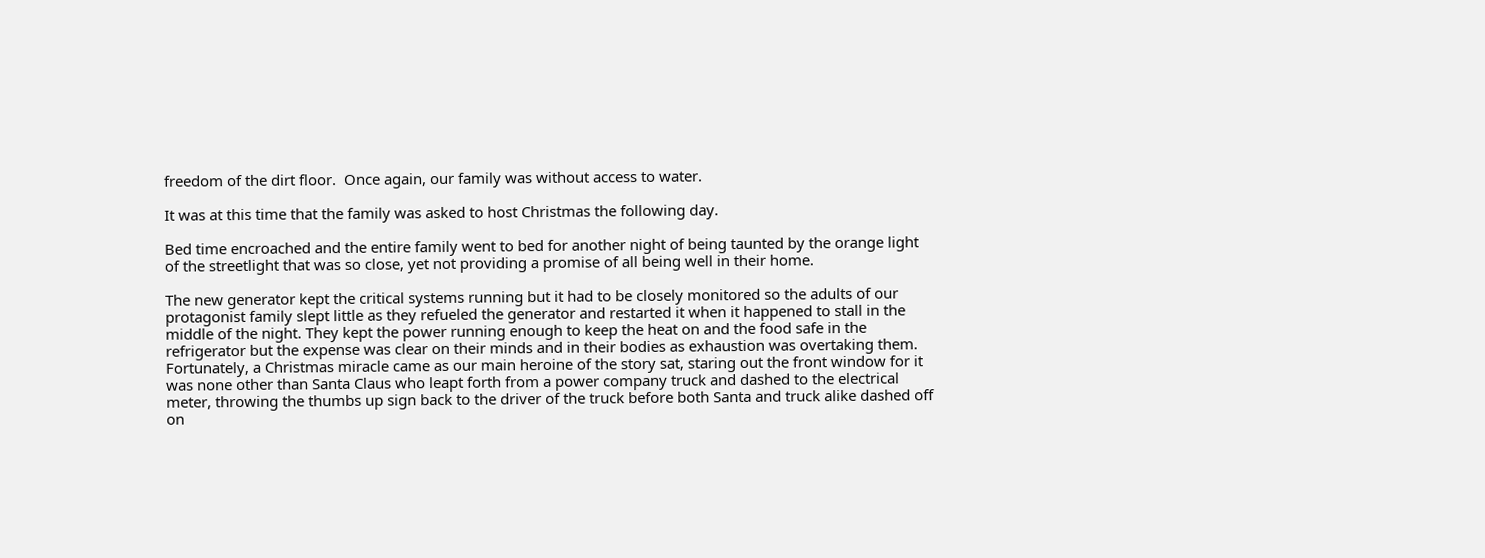freedom of the dirt floor.  Once again, our family was without access to water.

It was at this time that the family was asked to host Christmas the following day.

Bed time encroached and the entire family went to bed for another night of being taunted by the orange light of the streetlight that was so close, yet not providing a promise of all being well in their home.

The new generator kept the critical systems running but it had to be closely monitored so the adults of our protagonist family slept little as they refueled the generator and restarted it when it happened to stall in the middle of the night. They kept the power running enough to keep the heat on and the food safe in the refrigerator but the expense was clear on their minds and in their bodies as exhaustion was overtaking them. Fortunately, a Christmas miracle came as our main heroine of the story sat, staring out the front window for it was none other than Santa Claus who leapt forth from a power company truck and dashed to the electrical meter, throwing the thumbs up sign back to the driver of the truck before both Santa and truck alike dashed off on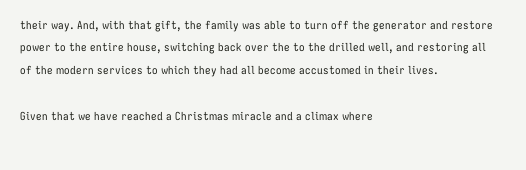their way. And, with that gift, the family was able to turn off the generator and restore power to the entire house, switching back over the to the drilled well, and restoring all of the modern services to which they had all become accustomed in their lives.

Given that we have reached a Christmas miracle and a climax where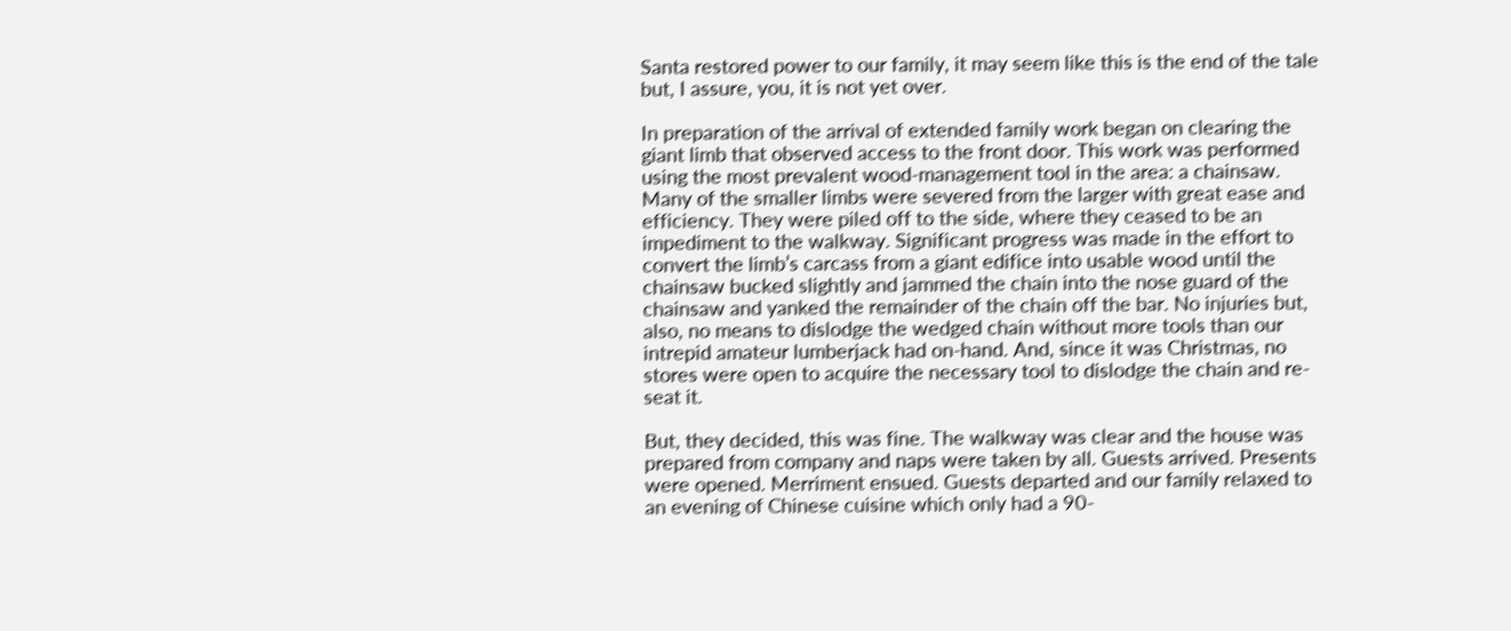Santa restored power to our family, it may seem like this is the end of the tale but, I assure, you, it is not yet over.

In preparation of the arrival of extended family work began on clearing the giant limb that observed access to the front door. This work was performed using the most prevalent wood-management tool in the area: a chainsaw. Many of the smaller limbs were severed from the larger with great ease and efficiency. They were piled off to the side, where they ceased to be an impediment to the walkway. Significant progress was made in the effort to convert the limb’s carcass from a giant edifice into usable wood until the chainsaw bucked slightly and jammed the chain into the nose guard of the chainsaw and yanked the remainder of the chain off the bar. No injuries but, also, no means to dislodge the wedged chain without more tools than our intrepid amateur lumberjack had on-hand. And, since it was Christmas, no stores were open to acquire the necessary tool to dislodge the chain and re-seat it.

But, they decided, this was fine. The walkway was clear and the house was prepared from company and naps were taken by all. Guests arrived. Presents were opened. Merriment ensued. Guests departed and our family relaxed to an evening of Chinese cuisine which only had a 90-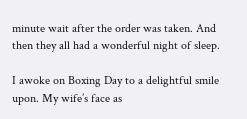minute wait after the order was taken. And then they all had a wonderful night of sleep.

I awoke on Boxing Day to a delightful smile upon. My wife’s face as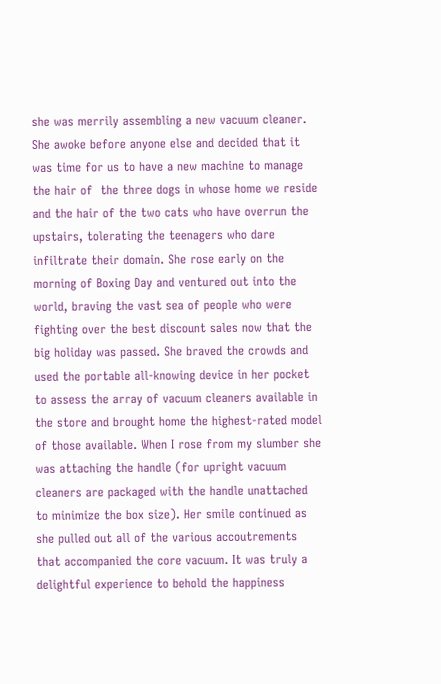she was merrily assembling a new vacuum cleaner. She awoke before anyone else and decided that it was time for us to have a new machine to manage the hair of  the three dogs in whose home we reside and the hair of the two cats who have overrun the upstairs, tolerating the teenagers who dare infiltrate their domain. She rose early on the morning of Boxing Day and ventured out into the world, braving the vast sea of people who were fighting over the best discount sales now that the big holiday was passed. She braved the crowds and used the portable all-knowing device in her pocket to assess the array of vacuum cleaners available in the store and brought home the highest-rated model of those available. When I rose from my slumber she was attaching the handle (for upright vacuum cleaners are packaged with the handle unattached to minimize the box size). Her smile continued as she pulled out all of the various accoutrements that accompanied the core vacuum. It was truly a delightful experience to behold the happiness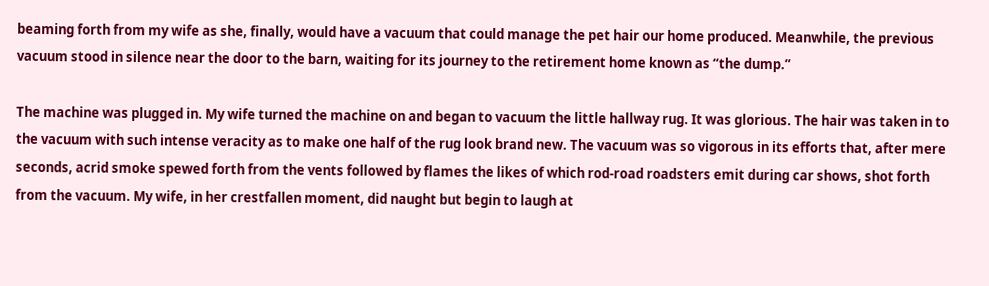beaming forth from my wife as she, finally, would have a vacuum that could manage the pet hair our home produced. Meanwhile, the previous vacuum stood in silence near the door to the barn, waiting for its journey to the retirement home known as “the dump.”

The machine was plugged in. My wife turned the machine on and began to vacuum the little hallway rug. It was glorious. The hair was taken in to the vacuum with such intense veracity as to make one half of the rug look brand new. The vacuum was so vigorous in its efforts that, after mere seconds, acrid smoke spewed forth from the vents followed by flames the likes of which rod-road roadsters emit during car shows, shot forth from the vacuum. My wife, in her crestfallen moment, did naught but begin to laugh at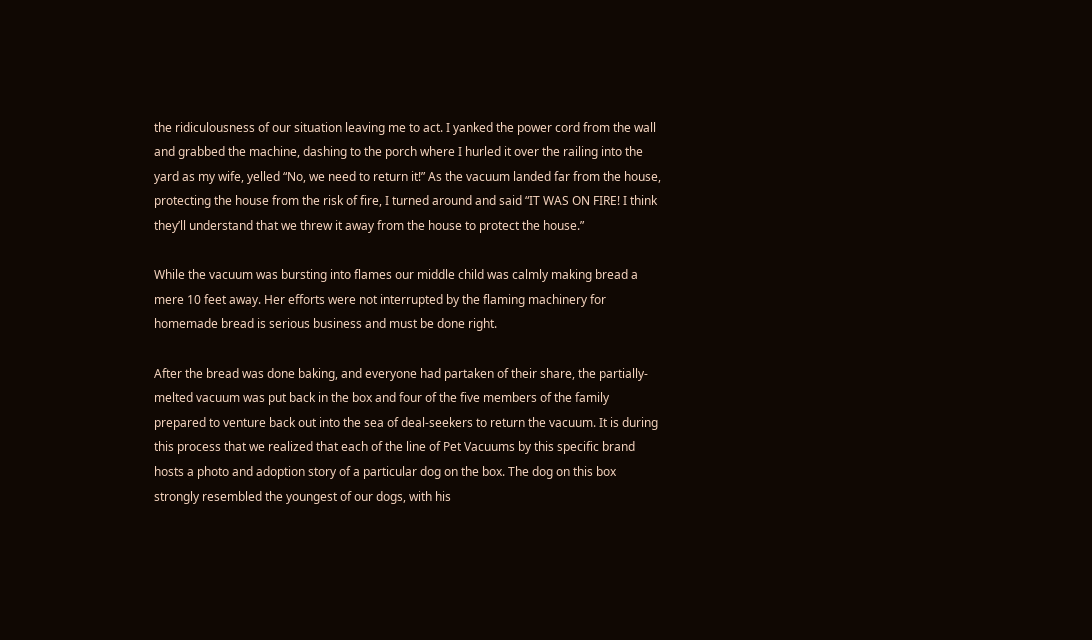the ridiculousness of our situation leaving me to act. I yanked the power cord from the wall and grabbed the machine, dashing to the porch where I hurled it over the railing into the yard as my wife, yelled “No, we need to return it!” As the vacuum landed far from the house, protecting the house from the risk of fire, I turned around and said “IT WAS ON FIRE! I think they’ll understand that we threw it away from the house to protect the house.”

While the vacuum was bursting into flames our middle child was calmly making bread a mere 10 feet away. Her efforts were not interrupted by the flaming machinery for homemade bread is serious business and must be done right.

After the bread was done baking, and everyone had partaken of their share, the partially-melted vacuum was put back in the box and four of the five members of the family prepared to venture back out into the sea of deal-seekers to return the vacuum. It is during this process that we realized that each of the line of Pet Vacuums by this specific brand hosts a photo and adoption story of a particular dog on the box. The dog on this box strongly resembled the youngest of our dogs, with his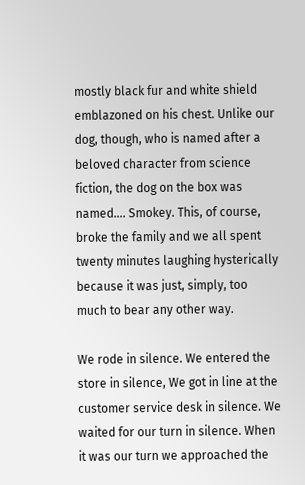mostly black fur and white shield emblazoned on his chest. Unlike our dog, though, who is named after a beloved character from science fiction, the dog on the box was named…. Smokey. This, of course, broke the family and we all spent twenty minutes laughing hysterically because it was just, simply, too much to bear any other way.

We rode in silence. We entered the store in silence, We got in line at the customer service desk in silence. We waited for our turn in silence. When it was our turn we approached the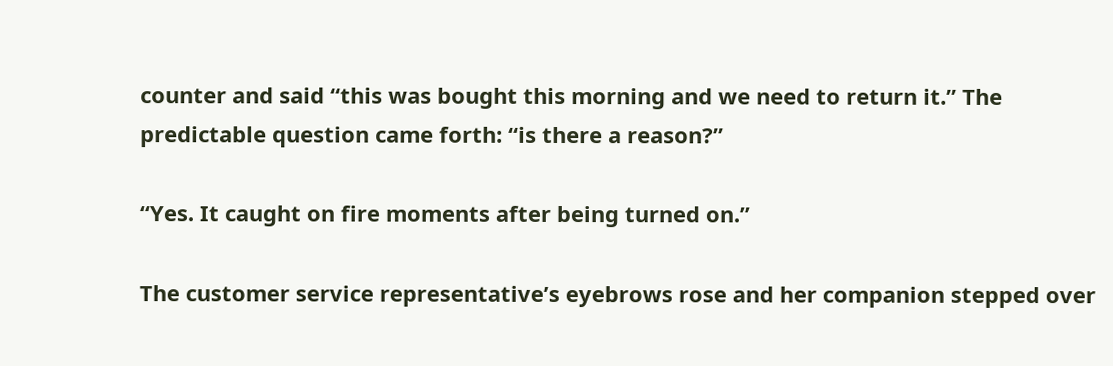counter and said “this was bought this morning and we need to return it.” The predictable question came forth: “is there a reason?”

“Yes. It caught on fire moments after being turned on.”

The customer service representative’s eyebrows rose and her companion stepped over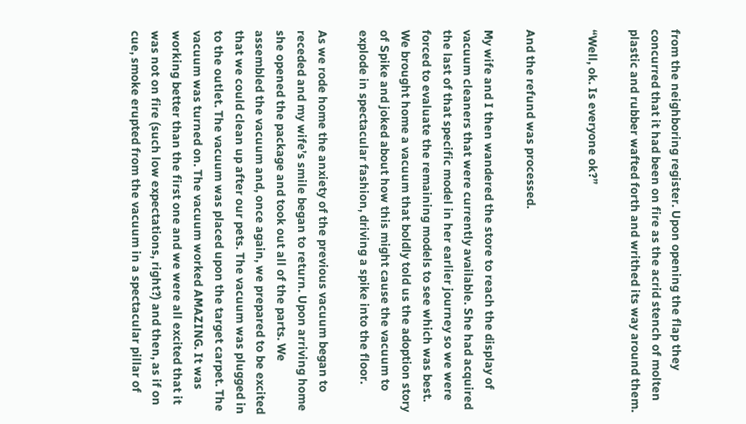from the neighboring register. Upon opening the flap they concurred that it had been on fire as the acrid stench of molten plastic and rubber wafted forth and writhed its way around them.

“Well, ok. Is everyone ok?”


And the refund was processed.

My wife and I then wandered the store to reach the display of vacuum cleaners that were currently available. She had acquired the last of that specific model in her earlier journey so we were forced to evaluate the remaining models to see which was best. We brought home a vacuum that boldly told us the adoption story of Spike and joked about how this might cause the vacuum to explode in spectacular fashion, driving a spike into the floor.

As we rode home the anxiety of the previous vacuum began to receded and my wife’s smile began to return. Upon arriving home she opened the package and took out all of the parts. We assembled the vacuum and, once again, we prepared to be excited that we could clean up after our pets. The vacuum was plugged in to the outlet. The vacuum was placed upon the target carpet. The vacuum was turned on. The vacuum worked AMAZING. It was working better than the first one and we were all excited that it was not on fire (such low expectations, right?) and then, as if on cue, smoke erupted from the vacuum in a spectacular pillar of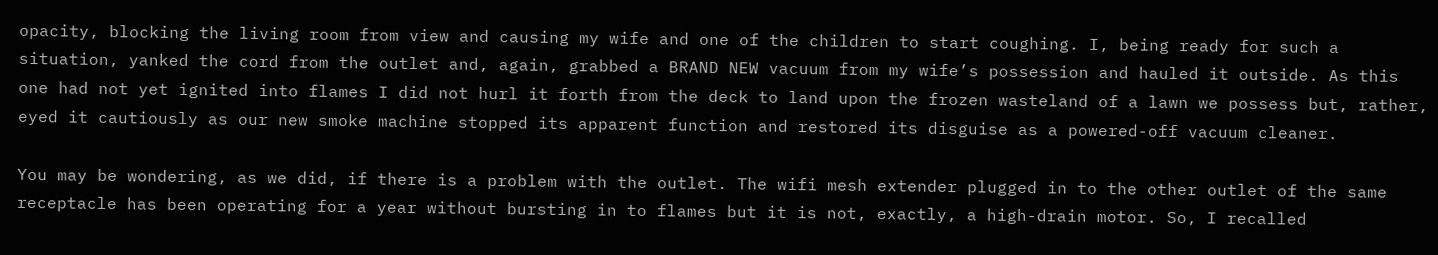opacity, blocking the living room from view and causing my wife and one of the children to start coughing. I, being ready for such a situation, yanked the cord from the outlet and, again, grabbed a BRAND NEW vacuum from my wife’s possession and hauled it outside. As this one had not yet ignited into flames I did not hurl it forth from the deck to land upon the frozen wasteland of a lawn we possess but, rather, eyed it cautiously as our new smoke machine stopped its apparent function and restored its disguise as a powered-off vacuum cleaner.

You may be wondering, as we did, if there is a problem with the outlet. The wifi mesh extender plugged in to the other outlet of the same receptacle has been operating for a year without bursting in to flames but it is not, exactly, a high-drain motor. So, I recalled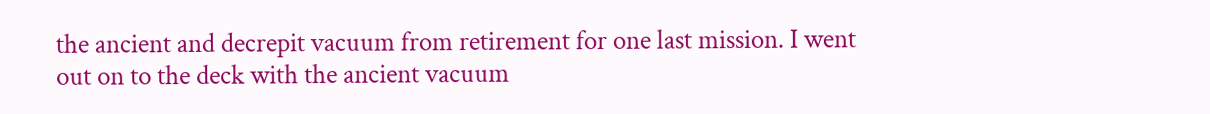the ancient and decrepit vacuum from retirement for one last mission. I went out on to the deck with the ancient vacuum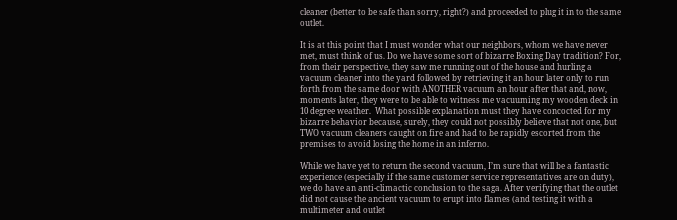cleaner (better to be safe than sorry, right?) and proceeded to plug it in to the same outlet.

It is at this point that I must wonder what our neighbors, whom we have never met, must think of us. Do we have some sort of bizarre Boxing Day tradition? For, from their perspective, they saw me running out of the house and hurling a vacuum cleaner into the yard followed by retrieving it an hour later only to run forth from the same door with ANOTHER vacuum an hour after that and, now, moments later, they were to be able to witness me vacuuming my wooden deck in 10 degree weather.  What possible explanation must they have concocted for my bizarre behavior because, surely, they could not possibly believe that not one, but TWO vacuum cleaners caught on fire and had to be rapidly escorted from the premises to avoid losing the home in an inferno.

While we have yet to return the second vacuum, I’m sure that will be a fantastic experience (especially if the same customer service representatives are on duty), we do have an anti-climactic conclusion to the saga. After verifying that the outlet did not cause the ancient vacuum to erupt into flames (and testing it with a multimeter and outlet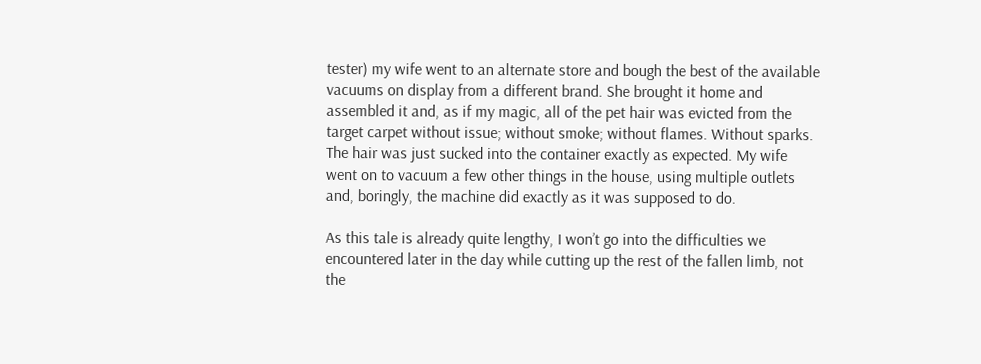tester) my wife went to an alternate store and bough the best of the available vacuums on display from a different brand. She brought it home and assembled it and, as if my magic, all of the pet hair was evicted from the target carpet without issue; without smoke; without flames. Without sparks. The hair was just sucked into the container exactly as expected. My wife went on to vacuum a few other things in the house, using multiple outlets and, boringly, the machine did exactly as it was supposed to do.

As this tale is already quite lengthy, I won’t go into the difficulties we encountered later in the day while cutting up the rest of the fallen limb, not the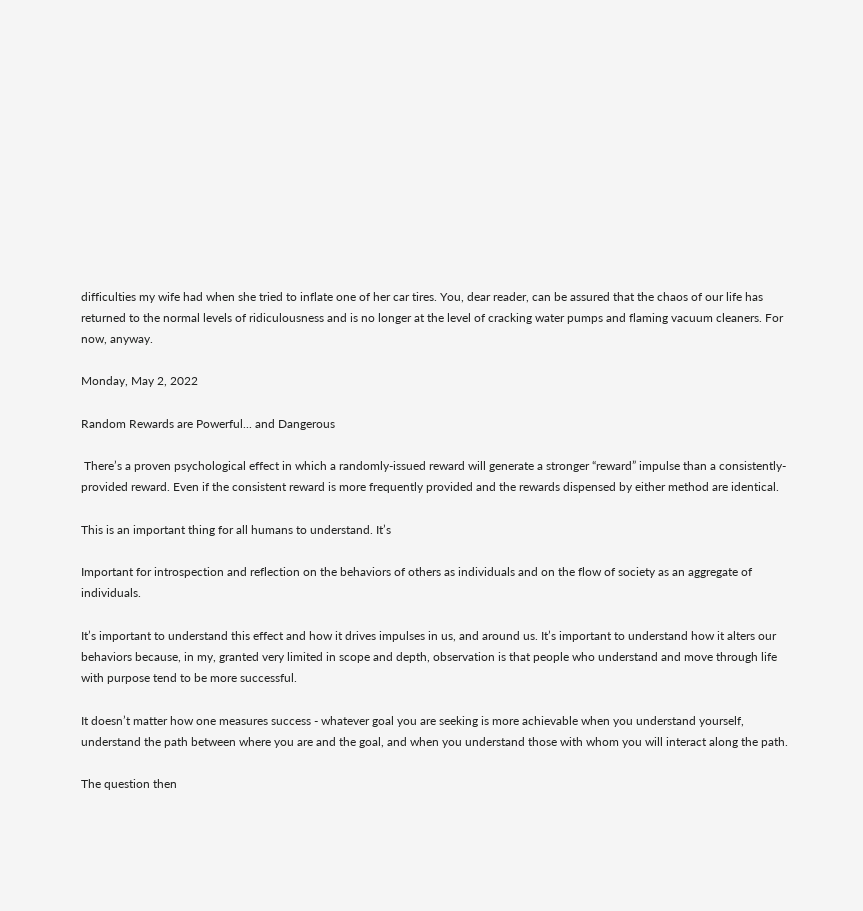difficulties my wife had when she tried to inflate one of her car tires. You, dear reader, can be assured that the chaos of our life has returned to the normal levels of ridiculousness and is no longer at the level of cracking water pumps and flaming vacuum cleaners. For now, anyway.

Monday, May 2, 2022

Random Rewards are Powerful... and Dangerous

 There’s a proven psychological effect in which a randomly-issued reward will generate a stronger “reward” impulse than a consistently-provided reward. Even if the consistent reward is more frequently provided and the rewards dispensed by either method are identical.

This is an important thing for all humans to understand. It’s

Important for introspection and reflection on the behaviors of others as individuals and on the flow of society as an aggregate of individuals.

It’s important to understand this effect and how it drives impulses in us, and around us. It’s important to understand how it alters our behaviors because, in my, granted very limited in scope and depth, observation is that people who understand and move through life with purpose tend to be more successful.

It doesn’t matter how one measures success - whatever goal you are seeking is more achievable when you understand yourself, understand the path between where you are and the goal, and when you understand those with whom you will interact along the path.

The question then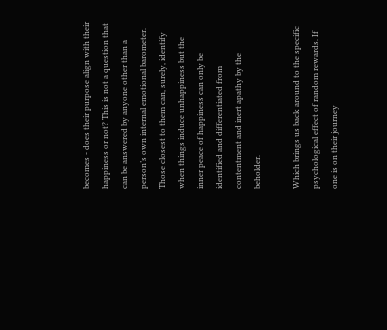becomes - does their purpose align with their happiness or not? This is not a question that can be answered by anyone other than a person’s own internal emotional barometer. Those closest to them can, surely, identify when things induce unhappiness but the inner peace of happiness can only be identified and differentiated from contentment and inert apathy by the beholder.

Which brings us back around to the specific psychological effect of random rewards. If one is on their journey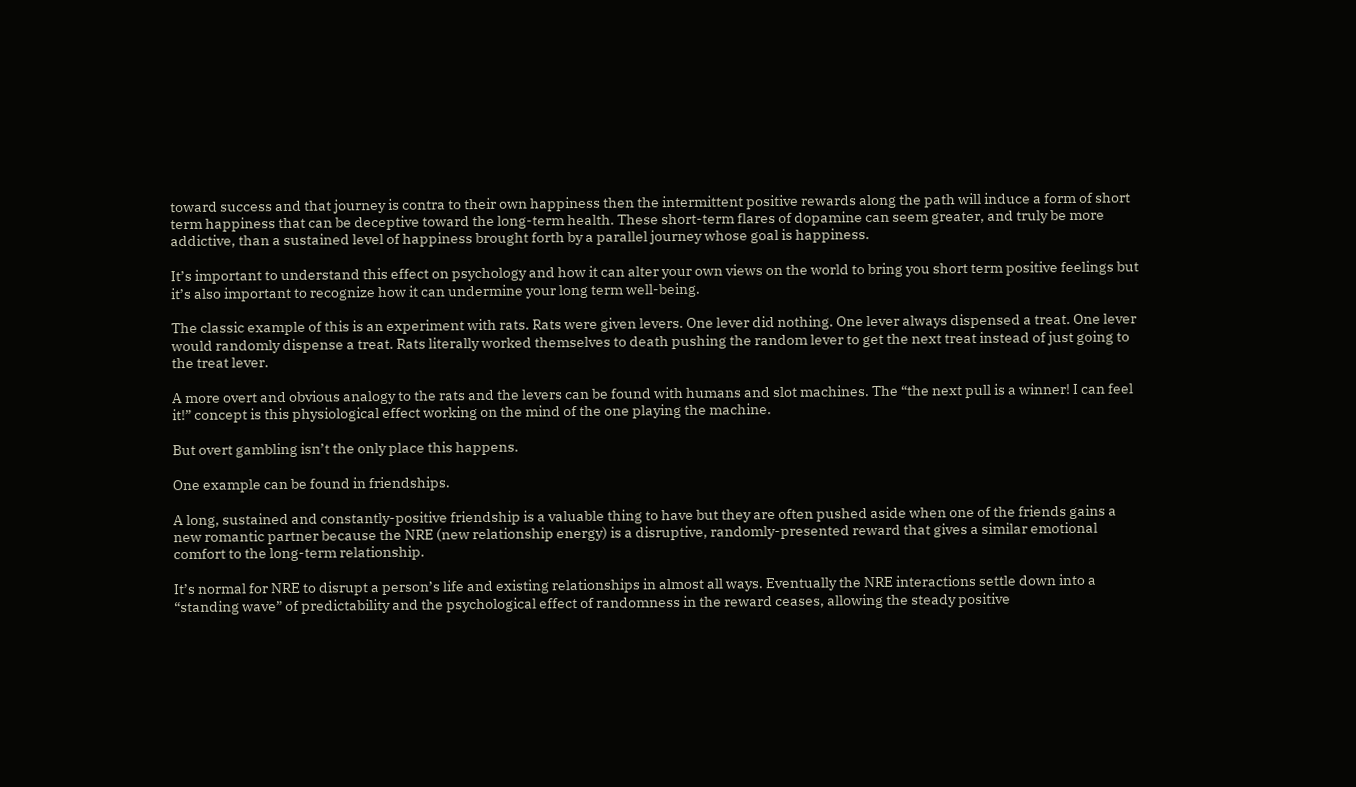toward success and that journey is contra to their own happiness then the intermittent positive rewards along the path will induce a form of short term happiness that can be deceptive toward the long-term health. These short-term flares of dopamine can seem greater, and truly be more addictive, than a sustained level of happiness brought forth by a parallel journey whose goal is happiness.

It’s important to understand this effect on psychology and how it can alter your own views on the world to bring you short term positive feelings but it’s also important to recognize how it can undermine your long term well-being.

The classic example of this is an experiment with rats. Rats were given levers. One lever did nothing. One lever always dispensed a treat. One lever would randomly dispense a treat. Rats literally worked themselves to death pushing the random lever to get the next treat instead of just going to the treat lever.

A more overt and obvious analogy to the rats and the levers can be found with humans and slot machines. The “the next pull is a winner! I can feel it!” concept is this physiological effect working on the mind of the one playing the machine.

But overt gambling isn’t the only place this happens.

One example can be found in friendships.

A long, sustained and constantly-positive friendship is a valuable thing to have but they are often pushed aside when one of the friends gains a new romantic partner because the NRE (new relationship energy) is a disruptive, randomly-presented reward that gives a similar emotional comfort to the long-term relationship.

It’s normal for NRE to disrupt a person’s life and existing relationships in almost all ways. Eventually the NRE interactions settle down into a “standing wave” of predictability and the psychological effect of randomness in the reward ceases, allowing the steady positive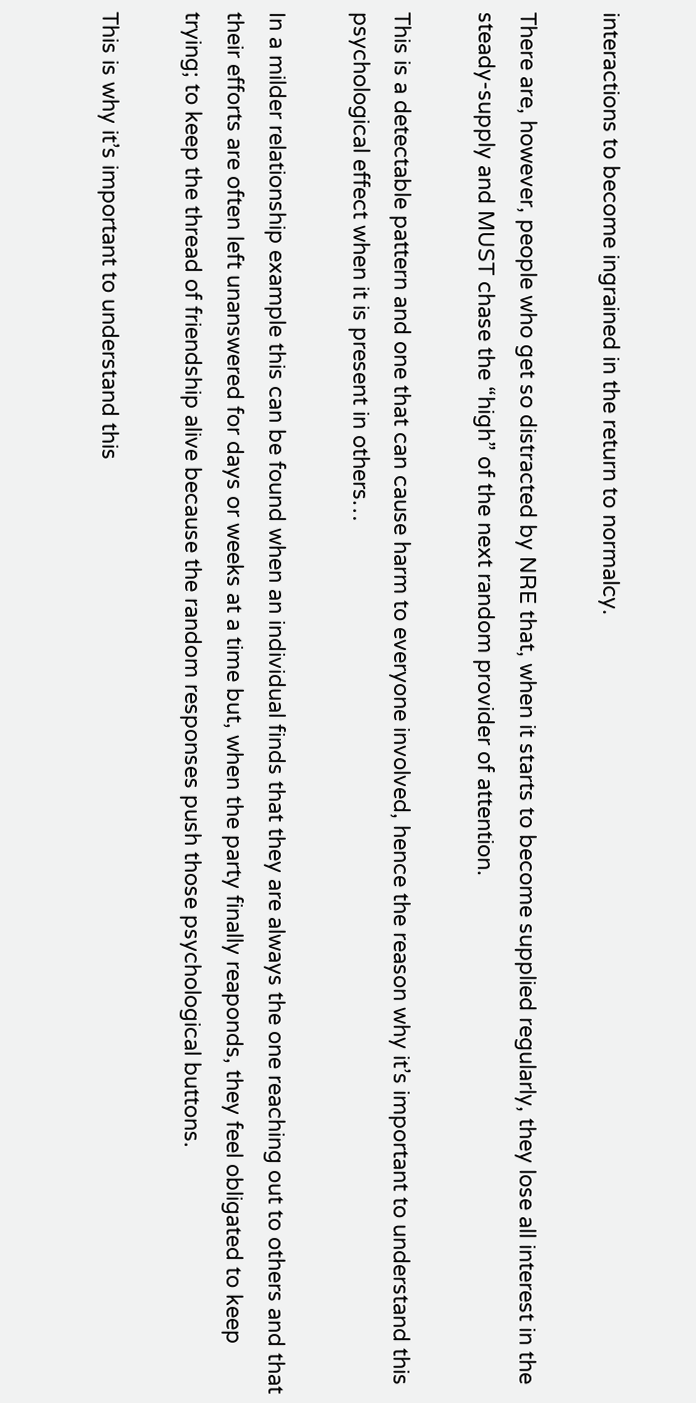interactions to become ingrained in the return to normalcy.

There are, however, people who get so distracted by NRE that, when it starts to become supplied regularly, they lose all interest in the steady-supply and MUST chase the “high” of the next random provider of attention.

This is a detectable pattern and one that can cause harm to everyone involved, hence the reason why it’s important to understand this psychological effect when it is present in others…

In a milder relationship example this can be found when an individual finds that they are always the one reaching out to others and that their efforts are often left unanswered for days or weeks at a time but, when the party finally reaponds, they feel obligated to keep trying; to keep the thread of friendship alive because the random responses push those psychological buttons.

This is why it’s important to understand this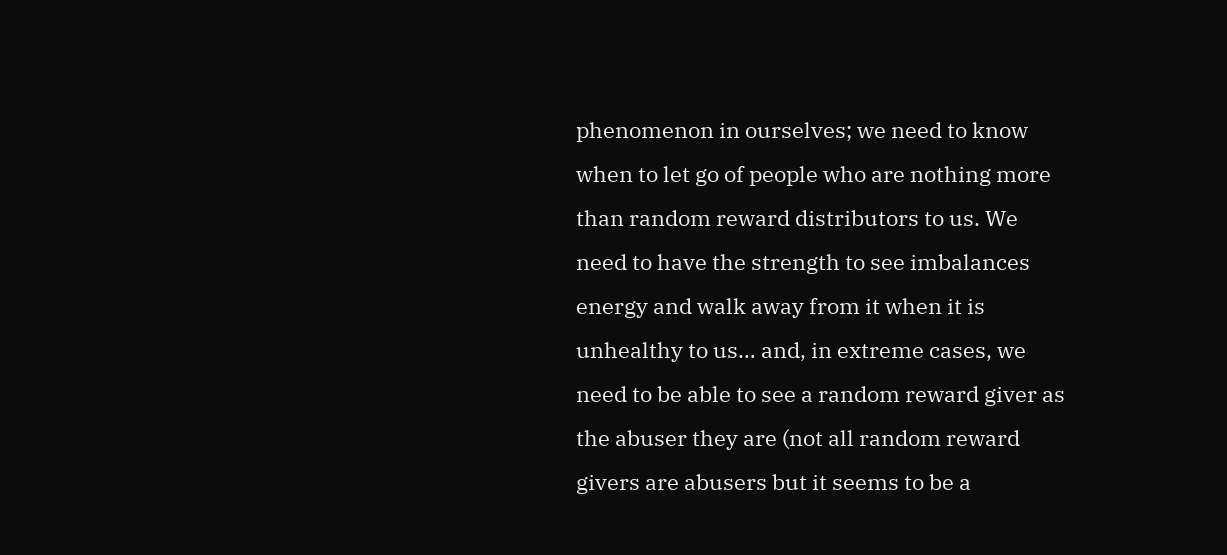phenomenon in ourselves; we need to know when to let go of people who are nothing more than random reward distributors to us. We need to have the strength to see imbalances energy and walk away from it when it is unhealthy to us… and, in extreme cases, we need to be able to see a random reward giver as the abuser they are (not all random reward givers are abusers but it seems to be a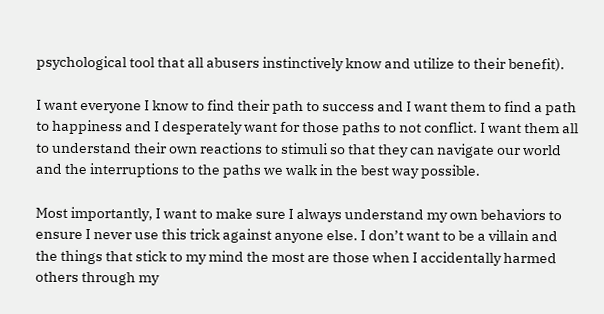psychological tool that all abusers instinctively know and utilize to their benefit).

I want everyone I know to find their path to success and I want them to find a path to happiness and I desperately want for those paths to not conflict. I want them all to understand their own reactions to stimuli so that they can navigate our world and the interruptions to the paths we walk in the best way possible.

Most importantly, I want to make sure I always understand my own behaviors to ensure I never use this trick against anyone else. I don’t want to be a villain and the things that stick to my mind the most are those when I accidentally harmed others through my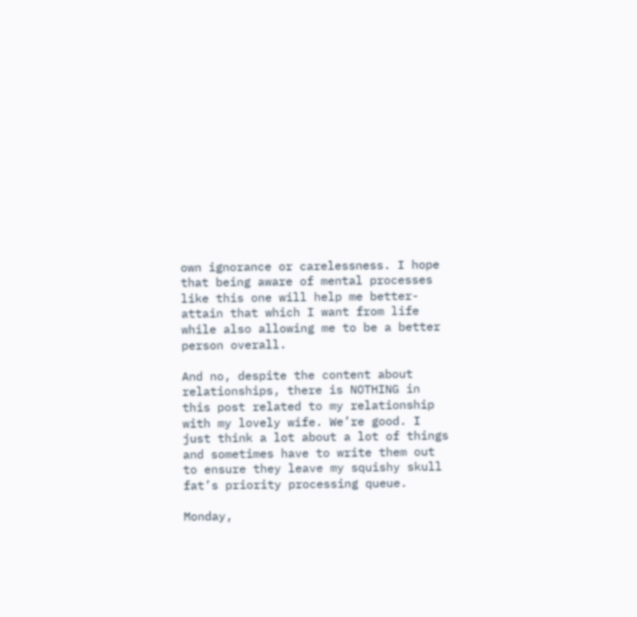own ignorance or carelessness. I hope that being aware of mental processes like this one will help me better-attain that which I want from life while also allowing me to be a better person overall.

And no, despite the content about relationships, there is NOTHING in this post related to my relationship with my lovely wife. We’re good. I just think a lot about a lot of things and sometimes have to write them out to ensure they leave my squishy skull fat’s priority processing queue.

Monday,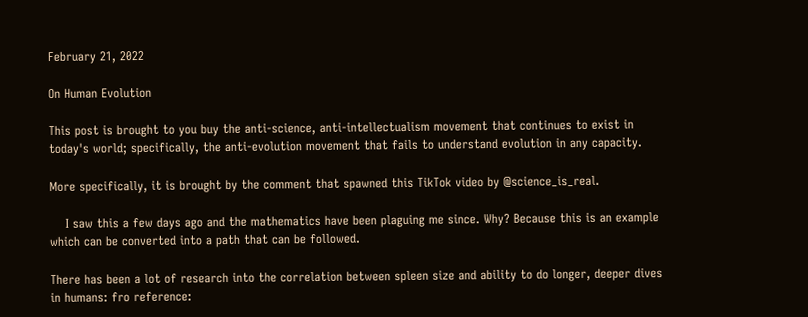February 21, 2022

On Human Evolution

This post is brought to you buy the anti-science, anti-intellectualism movement that continues to exist in today's world; specifically, the anti-evolution movement that fails to understand evolution in any capacity.

More specifically, it is brought by the comment that spawned this TikTok video by @science_is_real.

    I saw this a few days ago and the mathematics have been plaguing me since. Why? Because this is an example which can be converted into a path that can be followed.

There has been a lot of research into the correlation between spleen size and ability to do longer, deeper dives in humans: fro reference: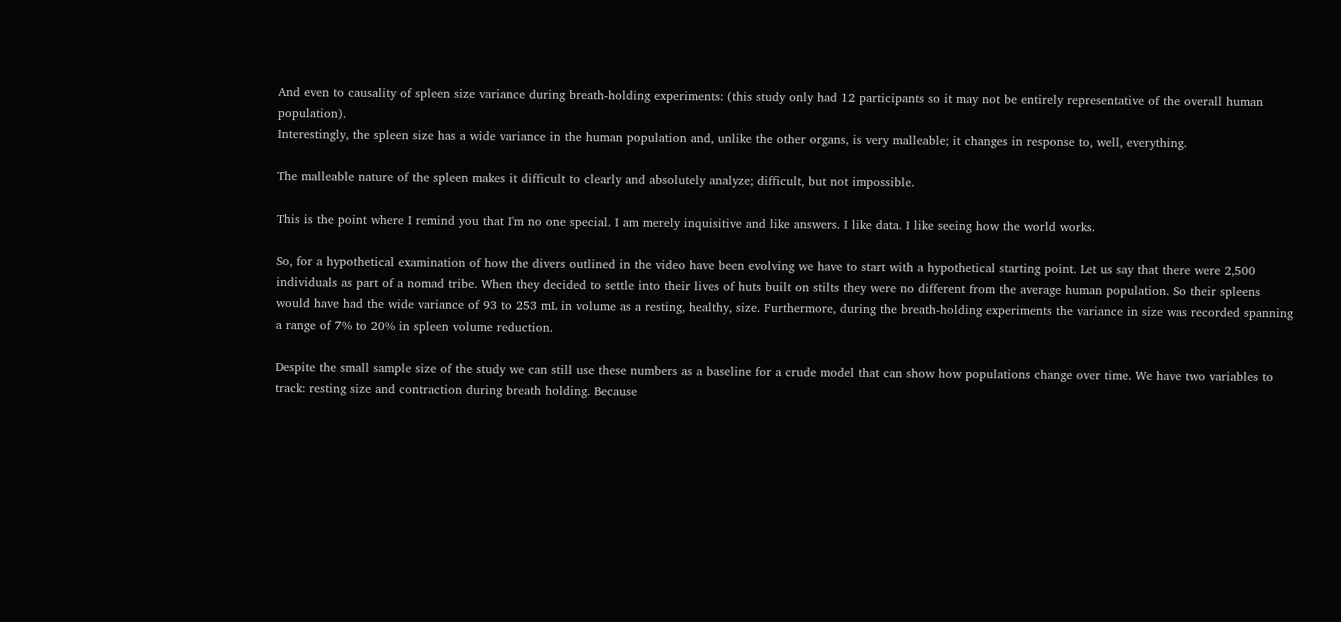And even to causality of spleen size variance during breath-holding experiments: (this study only had 12 participants so it may not be entirely representative of the overall human population).
Interestingly, the spleen size has a wide variance in the human population and, unlike the other organs, is very malleable; it changes in response to, well, everything.

The malleable nature of the spleen makes it difficult to clearly and absolutely analyze; difficult, but not impossible.

This is the point where I remind you that I'm no one special. I am merely inquisitive and like answers. I like data. I like seeing how the world works.

So, for a hypothetical examination of how the divers outlined in the video have been evolving we have to start with a hypothetical starting point. Let us say that there were 2,500 individuals as part of a nomad tribe. When they decided to settle into their lives of huts built on stilts they were no different from the average human population. So their spleens would have had the wide variance of 93 to 253 mL in volume as a resting, healthy, size. Furthermore, during the breath-holding experiments the variance in size was recorded spanning a range of 7% to 20% in spleen volume reduction.

Despite the small sample size of the study we can still use these numbers as a baseline for a crude model that can show how populations change over time. We have two variables to track: resting size and contraction during breath holding. Because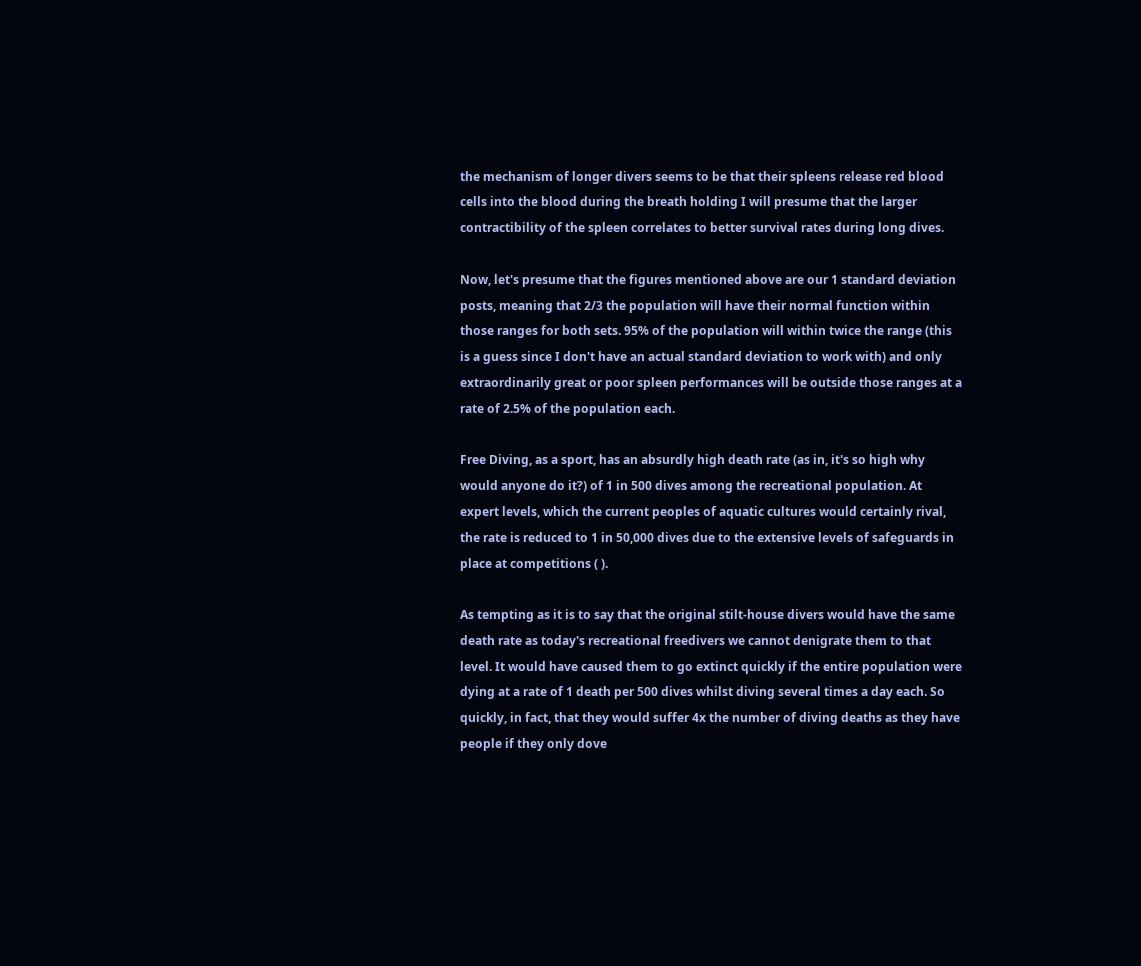the mechanism of longer divers seems to be that their spleens release red blood cells into the blood during the breath holding I will presume that the larger contractibility of the spleen correlates to better survival rates during long dives.

Now, let's presume that the figures mentioned above are our 1 standard deviation posts, meaning that 2/3 the population will have their normal function within those ranges for both sets. 95% of the population will within twice the range (this is a guess since I don't have an actual standard deviation to work with) and only extraordinarily great or poor spleen performances will be outside those ranges at a rate of 2.5% of the population each.

Free Diving, as a sport, has an absurdly high death rate (as in, it's so high why would anyone do it?) of 1 in 500 dives among the recreational population. At expert levels, which the current peoples of aquatic cultures would certainly rival, the rate is reduced to 1 in 50,000 dives due to the extensive levels of safeguards in place at competitions ( ).

As tempting as it is to say that the original stilt-house divers would have the same death rate as today's recreational freedivers we cannot denigrate them to that level. It would have caused them to go extinct quickly if the entire population were dying at a rate of 1 death per 500 dives whilst diving several times a day each. So quickly, in fact, that they would suffer 4x the number of diving deaths as they have people if they only dove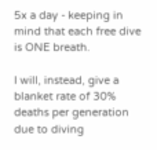5x a day - keeping in mind that each free dive is ONE breath.

I will, instead, give a blanket rate of 30% deaths per generation due to diving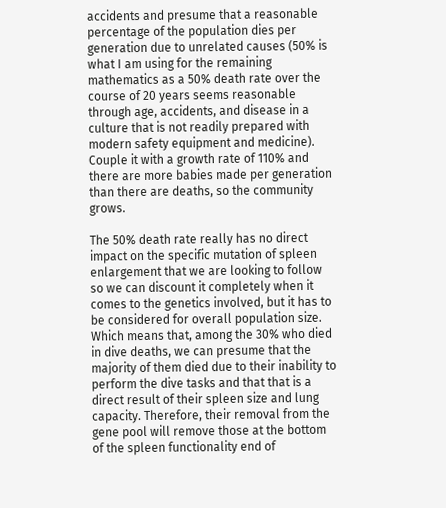accidents and presume that a reasonable percentage of the population dies per generation due to unrelated causes (50% is what I am using for the remaining mathematics as a 50% death rate over the course of 20 years seems reasonable through age, accidents, and disease in a culture that is not readily prepared with modern safety equipment and medicine). Couple it with a growth rate of 110% and there are more babies made per generation than there are deaths, so the community grows.

The 50% death rate really has no direct impact on the specific mutation of spleen enlargement that we are looking to follow so we can discount it completely when it comes to the genetics involved, but it has to be considered for overall population size. Which means that, among the 30% who died in dive deaths, we can presume that the majority of them died due to their inability to perform the dive tasks and that that is a direct result of their spleen size and lung capacity. Therefore, their removal from the gene pool will remove those at the bottom of the spleen functionality end of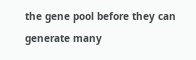the gene pool before they can generate many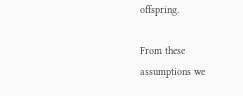offspring.

From these assumptions we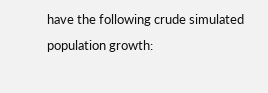have the following crude simulated population growth: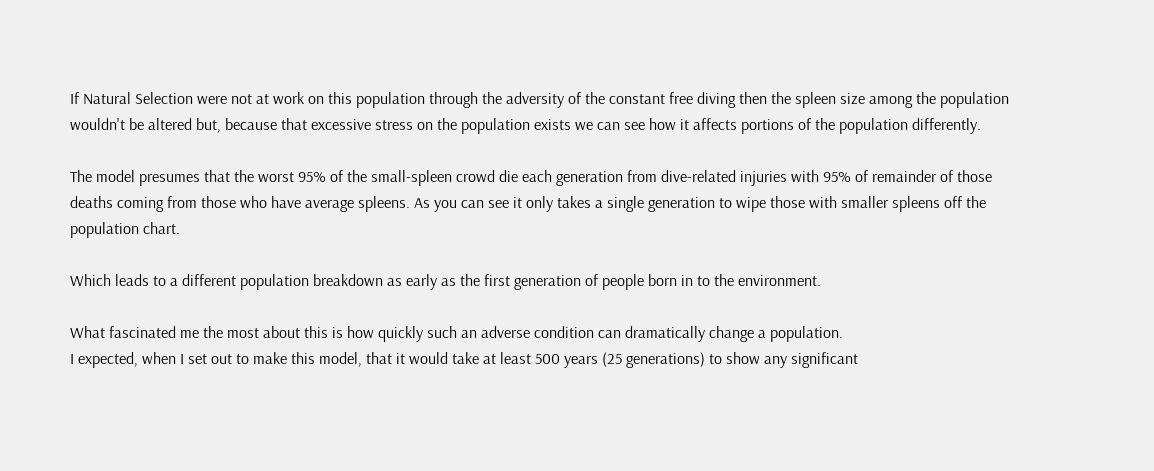If Natural Selection were not at work on this population through the adversity of the constant free diving then the spleen size among the population wouldn't be altered but, because that excessive stress on the population exists we can see how it affects portions of the population differently.

The model presumes that the worst 95% of the small-spleen crowd die each generation from dive-related injuries with 95% of remainder of those deaths coming from those who have average spleens. As you can see it only takes a single generation to wipe those with smaller spleens off the population chart.

Which leads to a different population breakdown as early as the first generation of people born in to the environment.

What fascinated me the most about this is how quickly such an adverse condition can dramatically change a population.
I expected, when I set out to make this model, that it would take at least 500 years (25 generations) to show any significant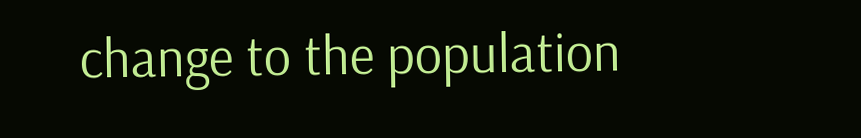change to the population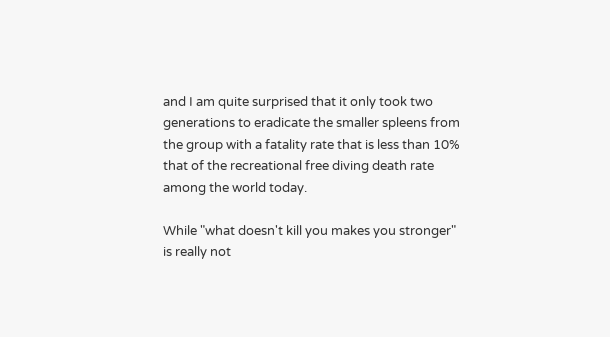and I am quite surprised that it only took two generations to eradicate the smaller spleens from the group with a fatality rate that is less than 10% that of the recreational free diving death rate among the world today.

While "what doesn't kill you makes you stronger" is really not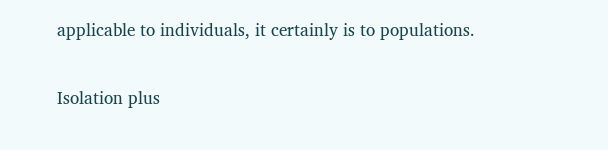applicable to individuals, it certainly is to populations.

Isolation plus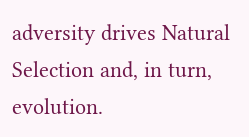adversity drives Natural Selection and, in turn, evolution.